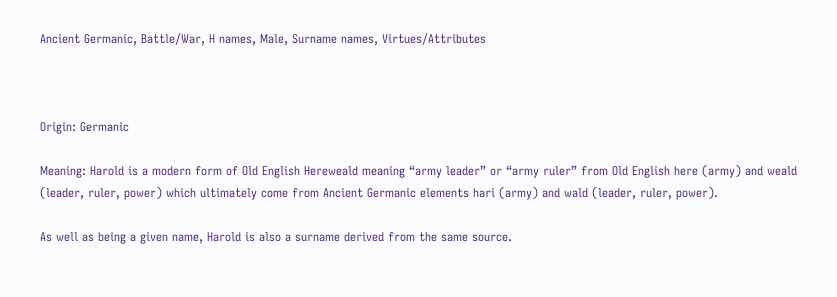Ancient Germanic, Battle/War, H names, Male, Surname names, Virtues/Attributes



Origin: Germanic

Meaning: Harold is a modern form of Old English Hereweald meaning “army leader” or “army ruler” from Old English here (army) and weald (leader, ruler, power) which ultimately come from Ancient Germanic elements hari (army) and wald (leader, ruler, power).

As well as being a given name, Harold is also a surname derived from the same source.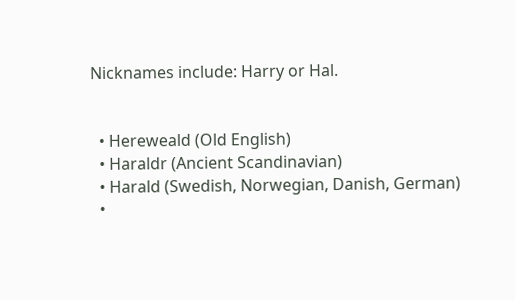Nicknames include: Harry or Hal.


  • Hereweald (Old English)
  • Haraldr (Ancient Scandinavian)
  • Harald (Swedish, Norwegian, Danish, German)
  •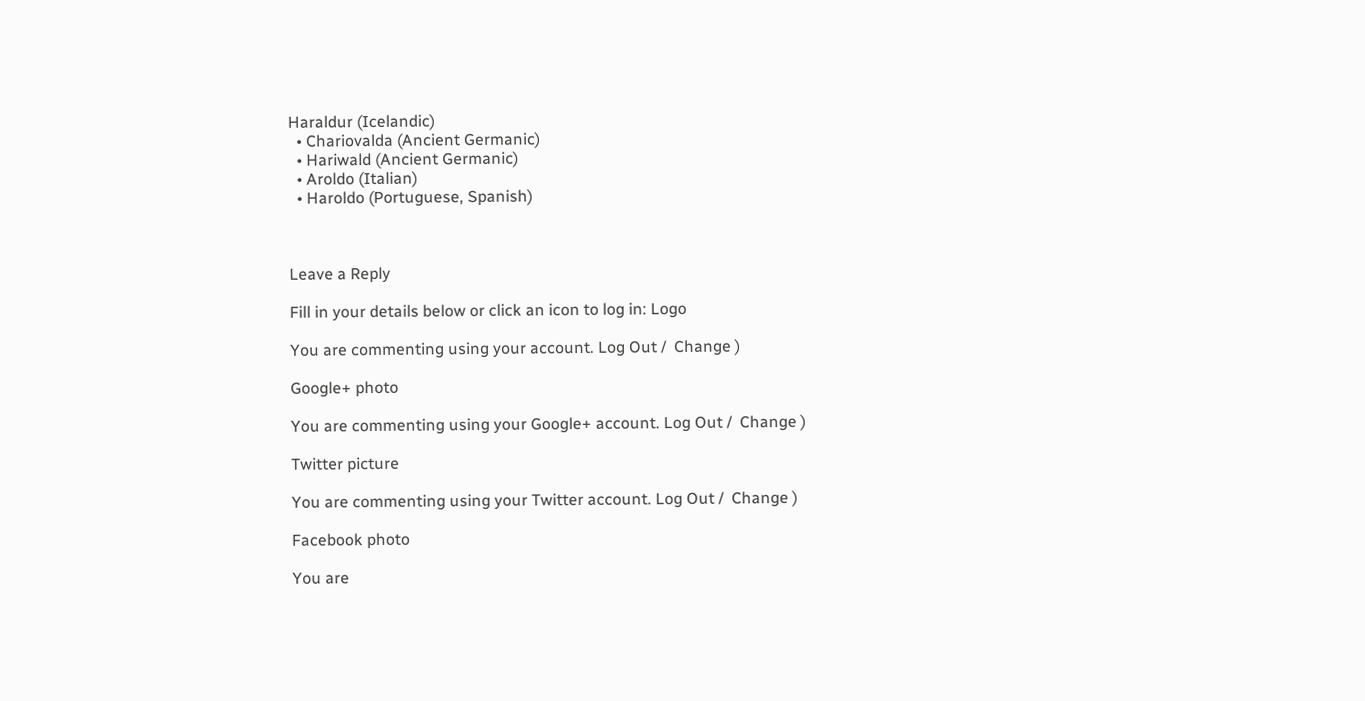Haraldur (Icelandic)
  • Chariovalda (Ancient Germanic)
  • Hariwald (Ancient Germanic)
  • Aroldo (Italian)
  • Haroldo (Portuguese, Spanish)



Leave a Reply

Fill in your details below or click an icon to log in: Logo

You are commenting using your account. Log Out /  Change )

Google+ photo

You are commenting using your Google+ account. Log Out /  Change )

Twitter picture

You are commenting using your Twitter account. Log Out /  Change )

Facebook photo

You are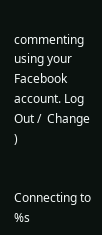commenting using your Facebook account. Log Out /  Change )


Connecting to %s